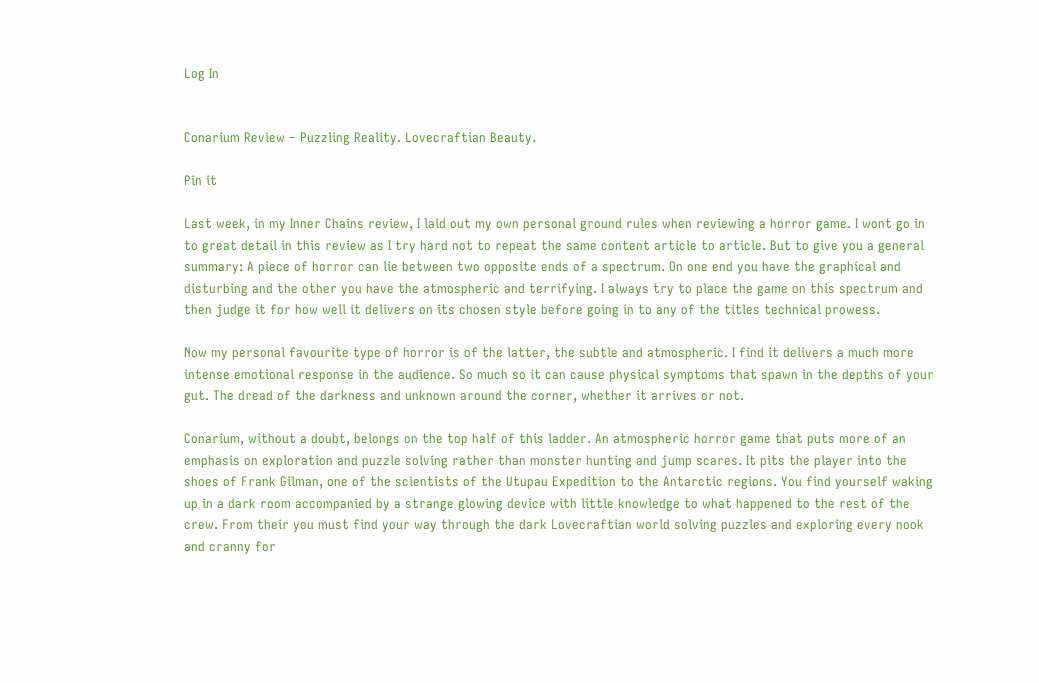Log In


Conarium Review – Puzzling Reality. Lovecraftian Beauty.

Pin it

Last week, in my Inner Chains review, I laid out my own personal ground rules when reviewing a horror game. I wont go in to great detail in this review as I try hard not to repeat the same content article to article. But to give you a general summary: A piece of horror can lie between two opposite ends of a spectrum. On one end you have the graphical and disturbing and the other you have the atmospheric and terrifying. I always try to place the game on this spectrum and then judge it for how well it delivers on its chosen style before going in to any of the titles technical prowess.

Now my personal favourite type of horror is of the latter, the subtle and atmospheric. I find it delivers a much more intense emotional response in the audience. So much so it can cause physical symptoms that spawn in the depths of your gut. The dread of the darkness and unknown around the corner, whether it arrives or not.

Conarium, without a doubt, belongs on the top half of this ladder. An atmospheric horror game that puts more of an emphasis on exploration and puzzle solving rather than monster hunting and jump scares. It pits the player into the shoes of Frank Gilman, one of the scientists of the Utupau Expedition to the Antarctic regions. You find yourself waking up in a dark room accompanied by a strange glowing device with little knowledge to what happened to the rest of the crew. From their you must find your way through the dark Lovecraftian world solving puzzles and exploring every nook and cranny for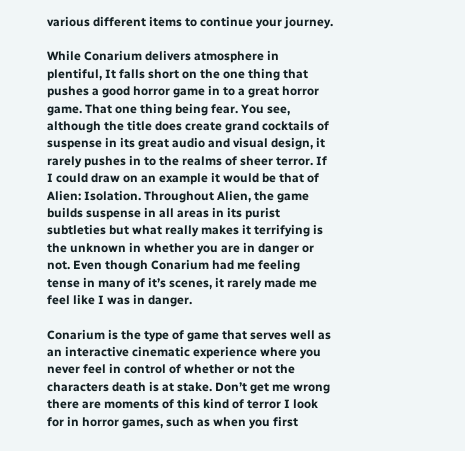various different items to continue your journey.

While Conarium delivers atmosphere in plentiful, It falls short on the one thing that pushes a good horror game in to a great horror game. That one thing being fear. You see, although the title does create grand cocktails of suspense in its great audio and visual design, it rarely pushes in to the realms of sheer terror. If I could draw on an example it would be that of Alien: Isolation. Throughout Alien, the game builds suspense in all areas in its purist subtleties but what really makes it terrifying is the unknown in whether you are in danger or not. Even though Conarium had me feeling tense in many of it’s scenes, it rarely made me feel like I was in danger.

Conarium is the type of game that serves well as an interactive cinematic experience where you never feel in control of whether or not the characters death is at stake. Don’t get me wrong there are moments of this kind of terror I look for in horror games, such as when you first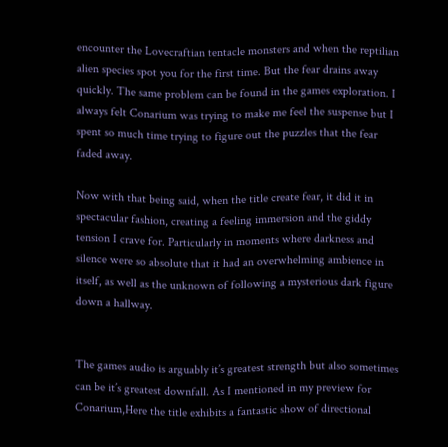encounter the Lovecraftian tentacle monsters and when the reptilian alien species spot you for the first time. But the fear drains away quickly. The same problem can be found in the games exploration. I always felt Conarium was trying to make me feel the suspense but I spent so much time trying to figure out the puzzles that the fear faded away.

Now with that being said, when the title create fear, it did it in spectacular fashion, creating a feeling immersion and the giddy tension I crave for. Particularly in moments where darkness and silence were so absolute that it had an overwhelming ambience in itself, as well as the unknown of following a mysterious dark figure down a hallway.


The games audio is arguably it’s greatest strength but also sometimes can be it’s greatest downfall. As I mentioned in my preview for Conarium,Here the title exhibits a fantastic show of directional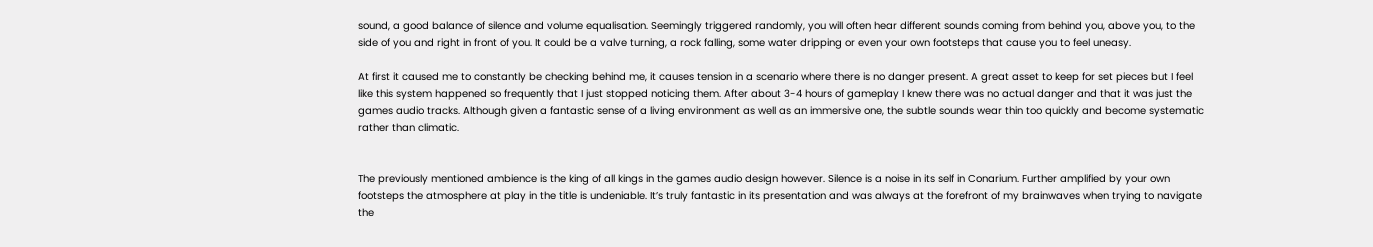sound, a good balance of silence and volume equalisation. Seemingly triggered randomly, you will often hear different sounds coming from behind you, above you, to the side of you and right in front of you. It could be a valve turning, a rock falling, some water dripping or even your own footsteps that cause you to feel uneasy.

At first it caused me to constantly be checking behind me, it causes tension in a scenario where there is no danger present. A great asset to keep for set pieces but I feel like this system happened so frequently that I just stopped noticing them. After about 3-4 hours of gameplay I knew there was no actual danger and that it was just the games audio tracks. Although given a fantastic sense of a living environment as well as an immersive one, the subtle sounds wear thin too quickly and become systematic rather than climatic.


The previously mentioned ambience is the king of all kings in the games audio design however. Silence is a noise in its self in Conarium. Further amplified by your own footsteps the atmosphere at play in the title is undeniable. It’s truly fantastic in its presentation and was always at the forefront of my brainwaves when trying to navigate the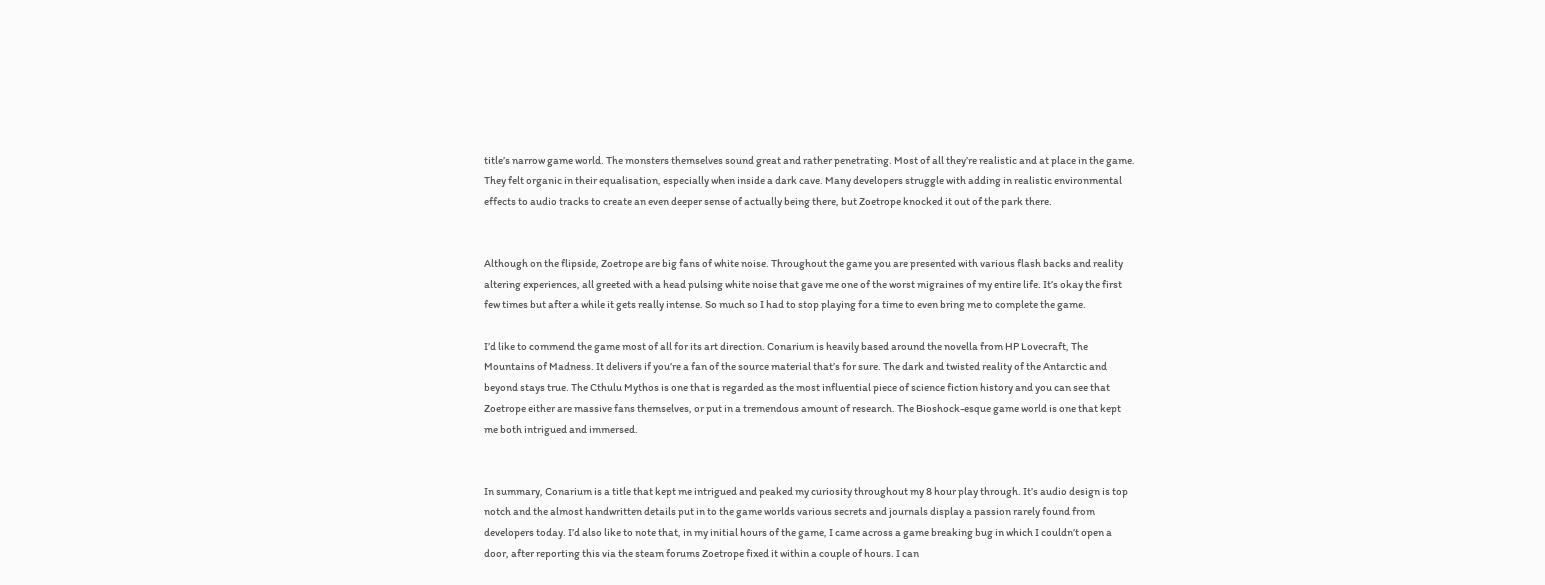title’s narrow game world. The monsters themselves sound great and rather penetrating. Most of all they’re realistic and at place in the game. They felt organic in their equalisation, especially when inside a dark cave. Many developers struggle with adding in realistic environmental effects to audio tracks to create an even deeper sense of actually being there, but Zoetrope knocked it out of the park there.


Although on the flipside, Zoetrope are big fans of white noise. Throughout the game you are presented with various flash backs and reality altering experiences, all greeted with a head pulsing white noise that gave me one of the worst migraines of my entire life. It’s okay the first few times but after a while it gets really intense. So much so I had to stop playing for a time to even bring me to complete the game.

I’d like to commend the game most of all for its art direction. Conarium is heavily based around the novella from HP Lovecraft, The Mountains of Madness. It delivers if you’re a fan of the source material that’s for sure. The dark and twisted reality of the Antarctic and beyond stays true. The Cthulu Mythos is one that is regarded as the most influential piece of science fiction history and you can see that Zoetrope either are massive fans themselves, or put in a tremendous amount of research. The Bioshock-esque game world is one that kept me both intrigued and immersed.


In summary, Conarium is a title that kept me intrigued and peaked my curiosity throughout my 8 hour play through. It’s audio design is top notch and the almost handwritten details put in to the game worlds various secrets and journals display a passion rarely found from developers today. I’d also like to note that, in my initial hours of the game, I came across a game breaking bug in which I couldn’t open a door, after reporting this via the steam forums Zoetrope fixed it within a couple of hours. I can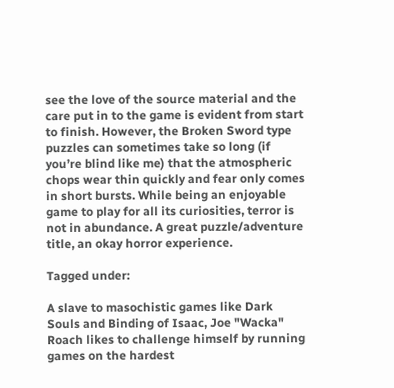see the love of the source material and the care put in to the game is evident from start to finish. However, the Broken Sword type puzzles can sometimes take so long (if you’re blind like me) that the atmospheric chops wear thin quickly and fear only comes in short bursts. While being an enjoyable game to play for all its curiosities, terror is not in abundance. A great puzzle/adventure title, an okay horror experience.

Tagged under:

A slave to masochistic games like Dark Souls and Binding of Isaac, Joe "Wacka" Roach likes to challenge himself by running games on the hardest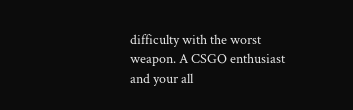difficulty with the worst weapon. A CSGO enthusiast and your all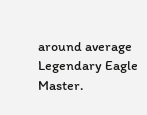around average Legendary Eagle Master.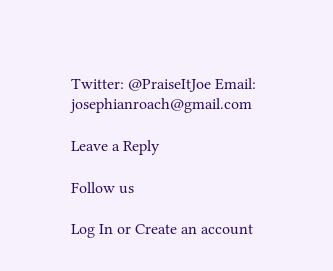Twitter: @PraiseItJoe Email: josephianroach@gmail.com

Leave a Reply

Follow us

Log In or Create an account